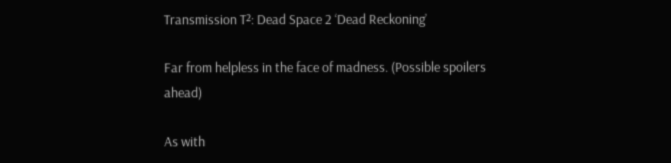Transmission T²: Dead Space 2 ‘Dead Reckoning’

Far from helpless in the face of madness. (Possible spoilers ahead)

As with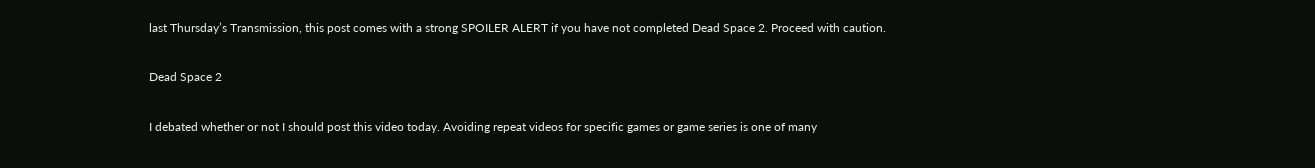last Thursday’s Transmission, this post comes with a strong SPOILER ALERT if you have not completed Dead Space 2. Proceed with caution.

Dead Space 2

I debated whether or not I should post this video today. Avoiding repeat videos for specific games or game series is one of many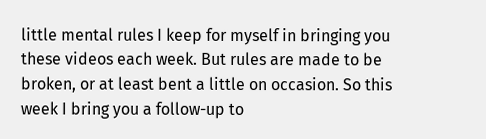little mental rules I keep for myself in bringing you these videos each week. But rules are made to be broken, or at least bent a little on occasion. So this week I bring you a follow-up to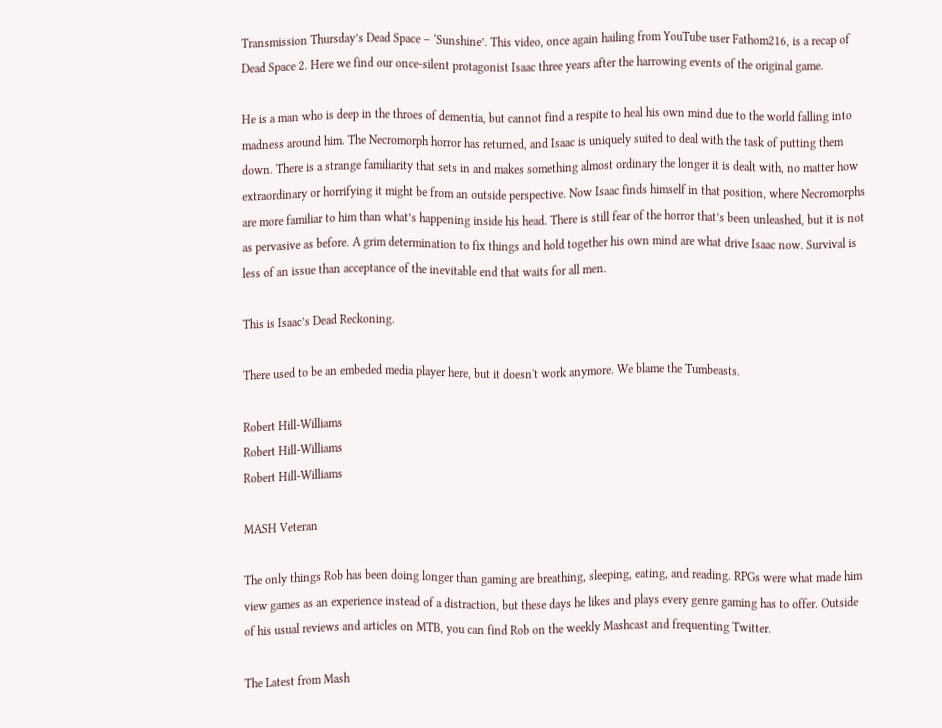Transmission Thursday’s Dead Space – ‘Sunshine’. This video, once again hailing from YouTube user Fathom216, is a recap of Dead Space 2. Here we find our once-silent protagonist Isaac three years after the harrowing events of the original game.

He is a man who is deep in the throes of dementia, but cannot find a respite to heal his own mind due to the world falling into madness around him. The Necromorph horror has returned, and Isaac is uniquely suited to deal with the task of putting them down. There is a strange familiarity that sets in and makes something almost ordinary the longer it is dealt with, no matter how extraordinary or horrifying it might be from an outside perspective. Now Isaac finds himself in that position, where Necromorphs are more familiar to him than what’s happening inside his head. There is still fear of the horror that’s been unleashed, but it is not as pervasive as before. A grim determination to fix things and hold together his own mind are what drive Isaac now. Survival is less of an issue than acceptance of the inevitable end that waits for all men.

This is Isaac’s Dead Reckoning.

There used to be an embeded media player here, but it doesn't work anymore. We blame the Tumbeasts.

Robert Hill-Williams
Robert Hill-Williams
Robert Hill-Williams

MASH Veteran

The only things Rob has been doing longer than gaming are breathing, sleeping, eating, and reading. RPGs were what made him view games as an experience instead of a distraction, but these days he likes and plays every genre gaming has to offer. Outside of his usual reviews and articles on MTB, you can find Rob on the weekly Mashcast and frequenting Twitter.

The Latest from Mash